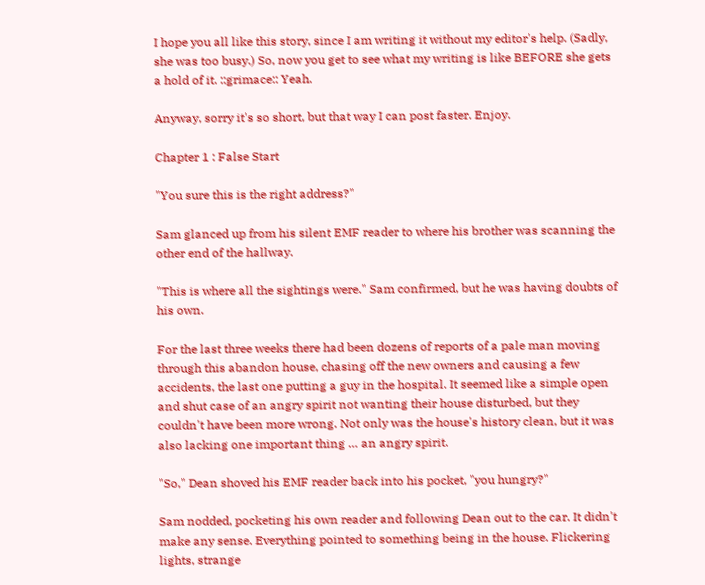I hope you all like this story, since I am writing it without my editor's help. (Sadly, she was too busy.) So, now you get to see what my writing is like BEFORE she gets a hold of it. ::grimace:: Yeah.

Anyway, sorry it's so short, but that way I can post faster. Enjoy.

Chapter 1 : False Start

"You sure this is the right address?"

Sam glanced up from his silent EMF reader to where his brother was scanning the other end of the hallway.

"This is where all the sightings were." Sam confirmed, but he was having doubts of his own.

For the last three weeks there had been dozens of reports of a pale man moving through this abandon house, chasing off the new owners and causing a few accidents, the last one putting a guy in the hospital. It seemed like a simple open and shut case of an angry spirit not wanting their house disturbed, but they couldn't have been more wrong. Not only was the house's history clean, but it was also lacking one important thing … an angry spirit.

"So," Dean shoved his EMF reader back into his pocket, "you hungry?"

Sam nodded, pocketing his own reader and following Dean out to the car. It didn't make any sense. Everything pointed to something being in the house. Flickering lights, strange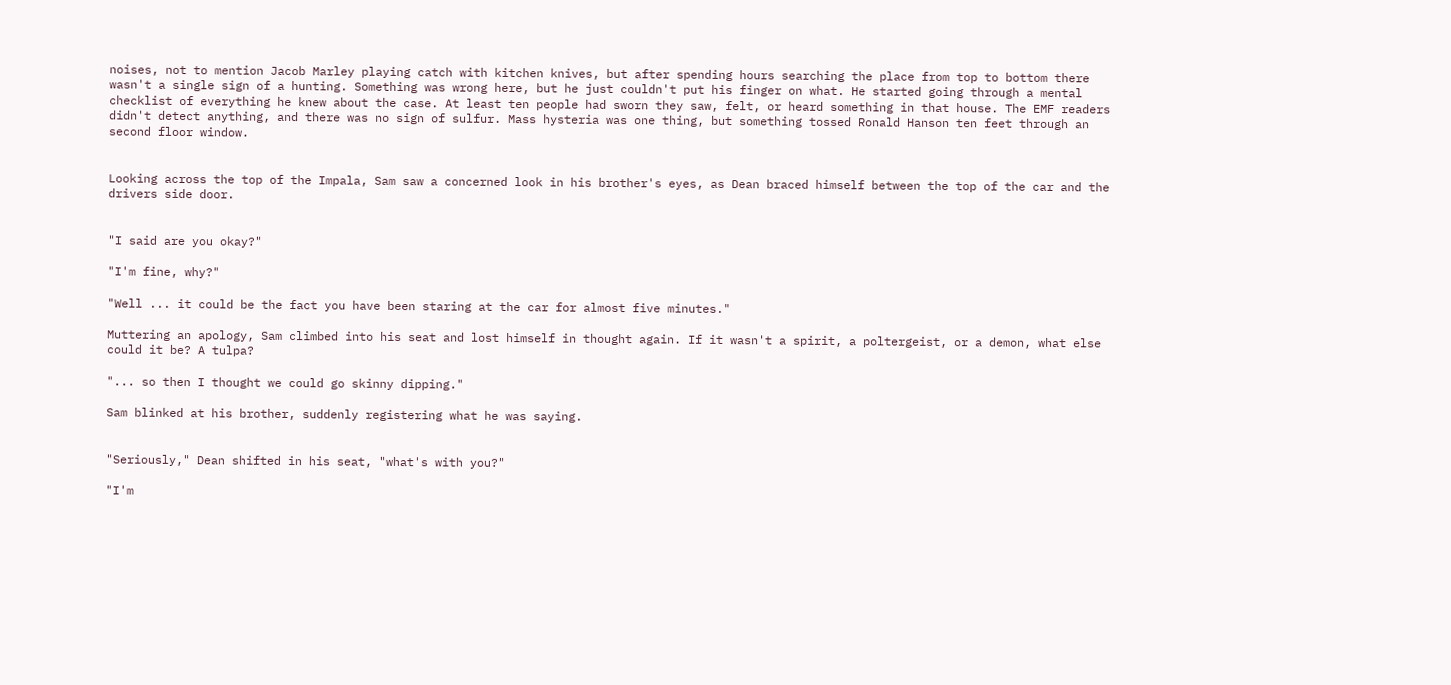noises, not to mention Jacob Marley playing catch with kitchen knives, but after spending hours searching the place from top to bottom there wasn't a single sign of a hunting. Something was wrong here, but he just couldn't put his finger on what. He started going through a mental checklist of everything he knew about the case. At least ten people had sworn they saw, felt, or heard something in that house. The EMF readers didn't detect anything, and there was no sign of sulfur. Mass hysteria was one thing, but something tossed Ronald Hanson ten feet through an second floor window.


Looking across the top of the Impala, Sam saw a concerned look in his brother's eyes, as Dean braced himself between the top of the car and the drivers side door.


"I said are you okay?"

"I'm fine, why?"

"Well ... it could be the fact you have been staring at the car for almost five minutes."

Muttering an apology, Sam climbed into his seat and lost himself in thought again. If it wasn't a spirit, a poltergeist, or a demon, what else could it be? A tulpa?

"... so then I thought we could go skinny dipping."

Sam blinked at his brother, suddenly registering what he was saying.


"Seriously," Dean shifted in his seat, "what's with you?"

"I'm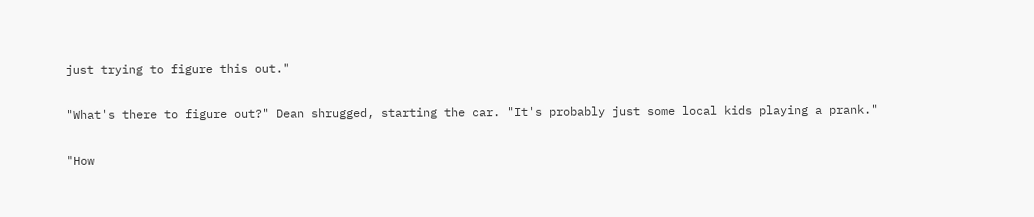just trying to figure this out."

"What's there to figure out?" Dean shrugged, starting the car. "It's probably just some local kids playing a prank."

"How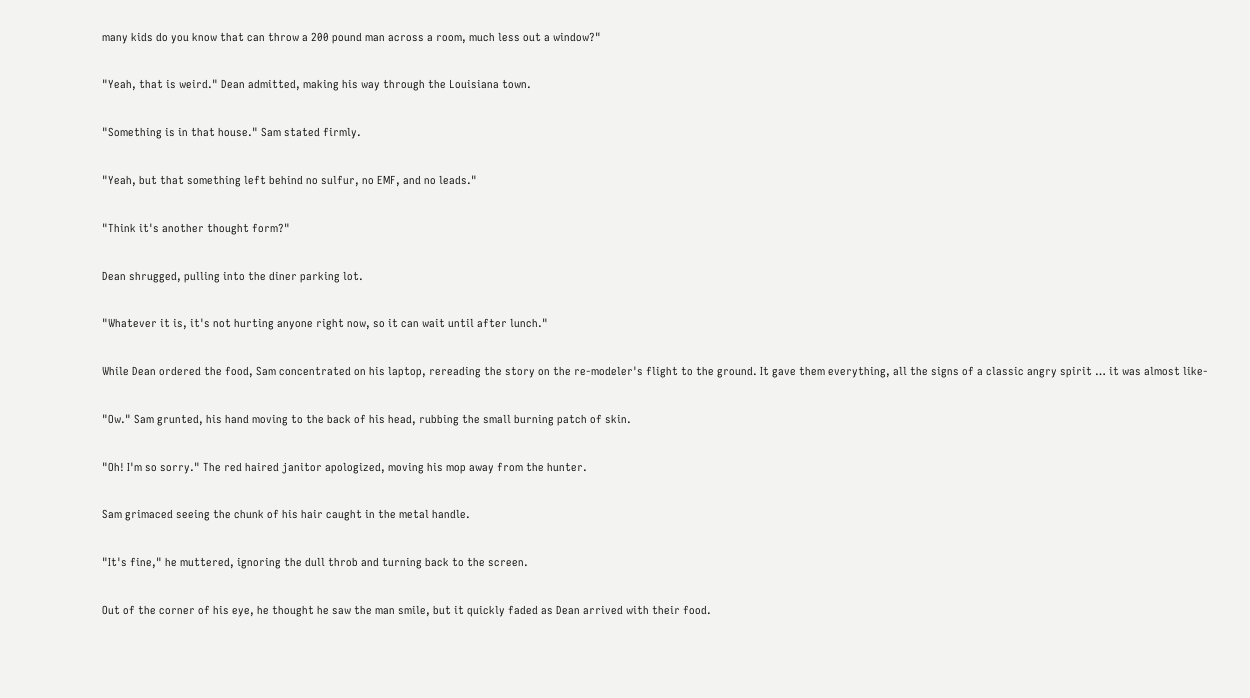many kids do you know that can throw a 200 pound man across a room, much less out a window?"

"Yeah, that is weird." Dean admitted, making his way through the Louisiana town.

"Something is in that house." Sam stated firmly.

"Yeah, but that something left behind no sulfur, no EMF, and no leads."

"Think it's another thought form?"

Dean shrugged, pulling into the diner parking lot.

"Whatever it is, it's not hurting anyone right now, so it can wait until after lunch."

While Dean ordered the food, Sam concentrated on his laptop, rereading the story on the re-modeler's flight to the ground. It gave them everything, all the signs of a classic angry spirit … it was almost like-

"Ow." Sam grunted, his hand moving to the back of his head, rubbing the small burning patch of skin.

"Oh! I'm so sorry." The red haired janitor apologized, moving his mop away from the hunter.

Sam grimaced seeing the chunk of his hair caught in the metal handle.

"It's fine," he muttered, ignoring the dull throb and turning back to the screen.

Out of the corner of his eye, he thought he saw the man smile, but it quickly faded as Dean arrived with their food.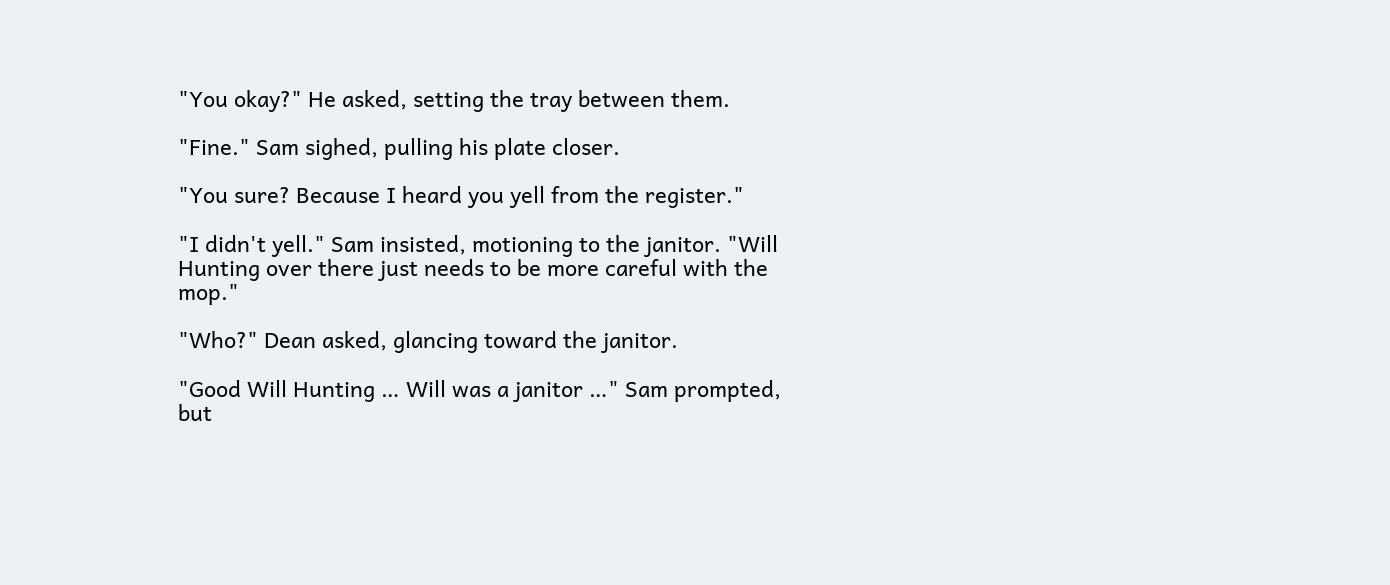"You okay?" He asked, setting the tray between them.

"Fine." Sam sighed, pulling his plate closer.

"You sure? Because I heard you yell from the register."

"I didn't yell." Sam insisted, motioning to the janitor. "Will Hunting over there just needs to be more careful with the mop."

"Who?" Dean asked, glancing toward the janitor.

"Good Will Hunting … Will was a janitor …" Sam prompted, but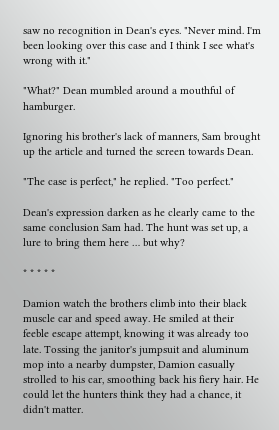saw no recognition in Dean's eyes. "Never mind. I'm been looking over this case and I think I see what's wrong with it."

"What?" Dean mumbled around a mouthful of hamburger.

Ignoring his brother's lack of manners, Sam brought up the article and turned the screen towards Dean.

"The case is perfect," he replied. "Too perfect."

Dean's expression darken as he clearly came to the same conclusion Sam had. The hunt was set up, a lure to bring them here … but why?

* * * * *

Damion watch the brothers climb into their black muscle car and speed away. He smiled at their feeble escape attempt, knowing it was already too late. Tossing the janitor's jumpsuit and aluminum mop into a nearby dumpster, Damion casually strolled to his car, smoothing back his fiery hair. He could let the hunters think they had a chance, it didn't matter.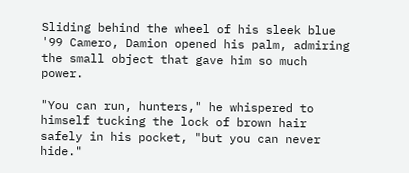Sliding behind the wheel of his sleek blue '99 Camero, Damion opened his palm, admiring the small object that gave him so much power.

"You can run, hunters," he whispered to himself tucking the lock of brown hair safely in his pocket, "but you can never hide."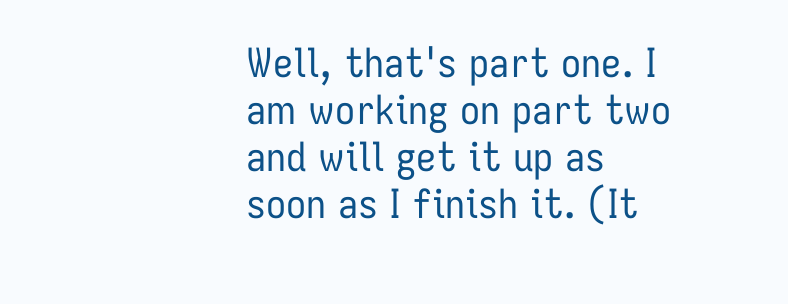Well, that's part one. I am working on part two and will get it up as soon as I finish it. (It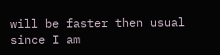will be faster then usual since I am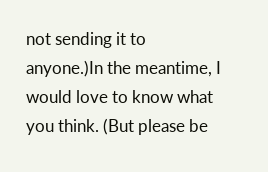not sending it to anyone.)In the meantime, I would love to know what you think. (But please be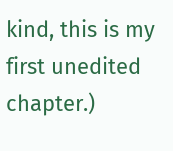kind, this is my first unedited chapter.)